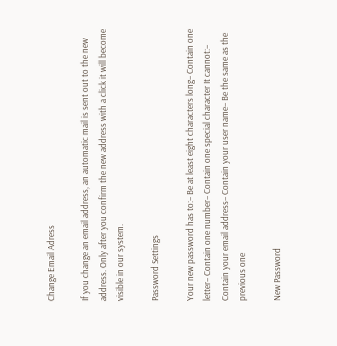Change Email Adress

If you change an email address, an automatic mail is sent out to the new address. Only after you confirm the new address with a click it will become visible in our system.

Password Settings

Your new password has to:– Be at least eight characters long– Contain one letter– Contain one number– Contain one special character It cannot:– Contain your email address– Contain your user name– Be the same as the previous one

New Password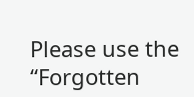Please use the “Forgotten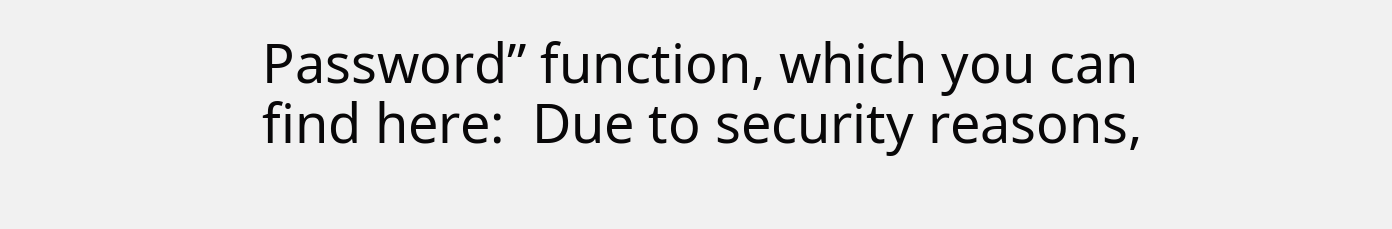Password” function, which you can find here:  Due to security reasons,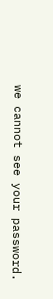we cannot see your password.